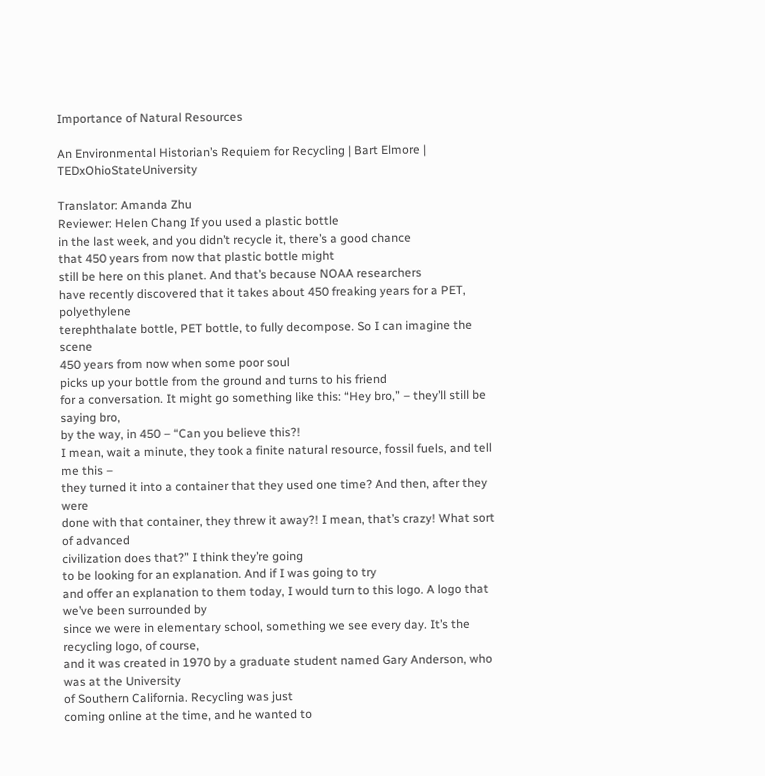Importance of Natural Resources

An Environmental Historian’s Requiem for Recycling | Bart Elmore | TEDxOhioStateUniversity

Translator: Amanda Zhu
Reviewer: Helen Chang If you used a plastic bottle
in the last week, and you didn’t recycle it, there’s a good chance
that 450 years from now that plastic bottle might
still be here on this planet. And that’s because NOAA researchers
have recently discovered that it takes about 450 freaking years for a PET, polyethylene
terephthalate bottle, PET bottle, to fully decompose. So I can imagine the scene
450 years from now when some poor soul
picks up your bottle from the ground and turns to his friend
for a conversation. It might go something like this: “Hey bro,” – they’ll still be saying bro,
by the way, in 450 – “Can you believe this?!
I mean, wait a minute, they took a finite natural resource, fossil fuels, and tell me this –
they turned it into a container that they used one time? And then, after they were
done with that container, they threw it away?! I mean, that’s crazy! What sort of advanced
civilization does that?” I think they’re going
to be looking for an explanation. And if I was going to try
and offer an explanation to them today, I would turn to this logo. A logo that we’ve been surrounded by
since we were in elementary school, something we see every day. It’s the recycling logo, of course,
and it was created in 1970 by a graduate student named Gary Anderson, who was at the University
of Southern California. Recycling was just
coming online at the time, and he wanted to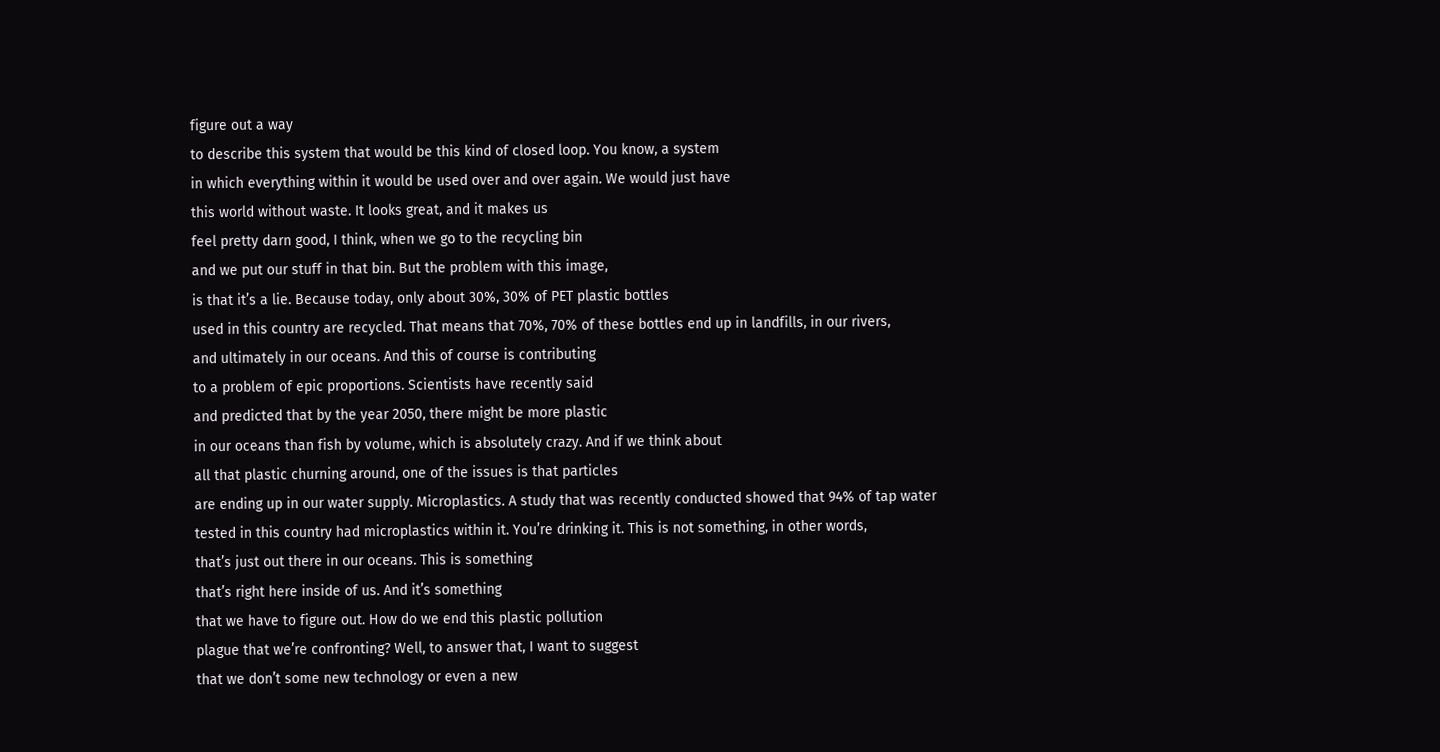figure out a way
to describe this system that would be this kind of closed loop. You know, a system
in which everything within it would be used over and over again. We would just have
this world without waste. It looks great, and it makes us
feel pretty darn good, I think, when we go to the recycling bin
and we put our stuff in that bin. But the problem with this image,
is that it’s a lie. Because today, only about 30%, 30% of PET plastic bottles
used in this country are recycled. That means that 70%, 70% of these bottles end up in landfills, in our rivers,
and ultimately in our oceans. And this of course is contributing
to a problem of epic proportions. Scientists have recently said
and predicted that by the year 2050, there might be more plastic
in our oceans than fish by volume, which is absolutely crazy. And if we think about
all that plastic churning around, one of the issues is that particles
are ending up in our water supply. Microplastics. A study that was recently conducted showed that 94% of tap water
tested in this country had microplastics within it. You’re drinking it. This is not something, in other words,
that’s just out there in our oceans. This is something
that’s right here inside of us. And it’s something
that we have to figure out. How do we end this plastic pollution
plague that we’re confronting? Well, to answer that, I want to suggest
that we don’t some new technology or even a new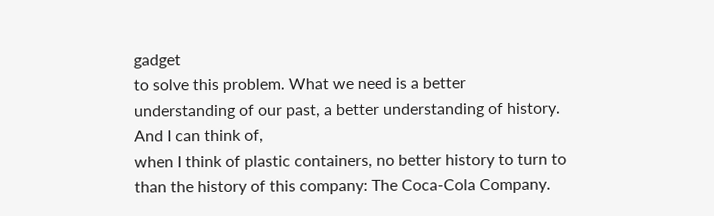gadget
to solve this problem. What we need is a better
understanding of our past, a better understanding of history. And I can think of,
when I think of plastic containers, no better history to turn to
than the history of this company: The Coca-Cola Company.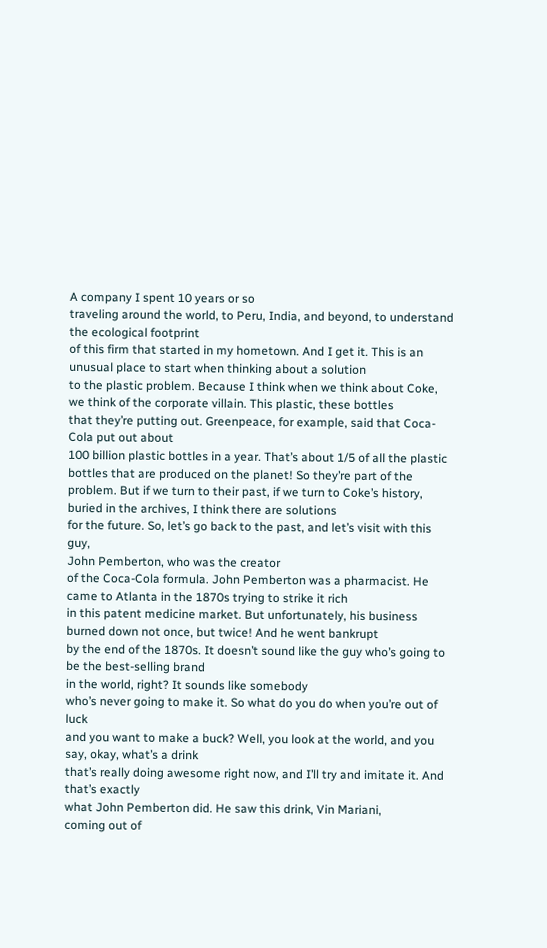A company I spent 10 years or so
traveling around the world, to Peru, India, and beyond, to understand the ecological footprint
of this firm that started in my hometown. And I get it. This is an unusual place to start when thinking about a solution
to the plastic problem. Because I think when we think about Coke,
we think of the corporate villain. This plastic, these bottles
that they’re putting out. Greenpeace, for example, said that Coca-Cola put out about
100 billion plastic bottles in a year. That’s about 1/5 of all the plastic
bottles that are produced on the planet! So they’re part of the problem. But if we turn to their past, if we turn to Coke’s history,
buried in the archives, I think there are solutions
for the future. So, let’s go back to the past, and let’s visit with this guy,
John Pemberton, who was the creator
of the Coca-Cola formula. John Pemberton was a pharmacist. He came to Atlanta in the 1870s trying to strike it rich
in this patent medicine market. But unfortunately, his business
burned down not once, but twice! And he went bankrupt
by the end of the 1870s. It doesn’t sound like the guy who’s going to be the best-selling brand
in the world, right? It sounds like somebody
who’s never going to make it. So what do you do when you’re out of luck
and you want to make a buck? Well, you look at the world, and you say, okay, what’s a drink
that’s really doing awesome right now, and I’ll try and imitate it. And that’s exactly
what John Pemberton did. He saw this drink, Vin Mariani,
coming out of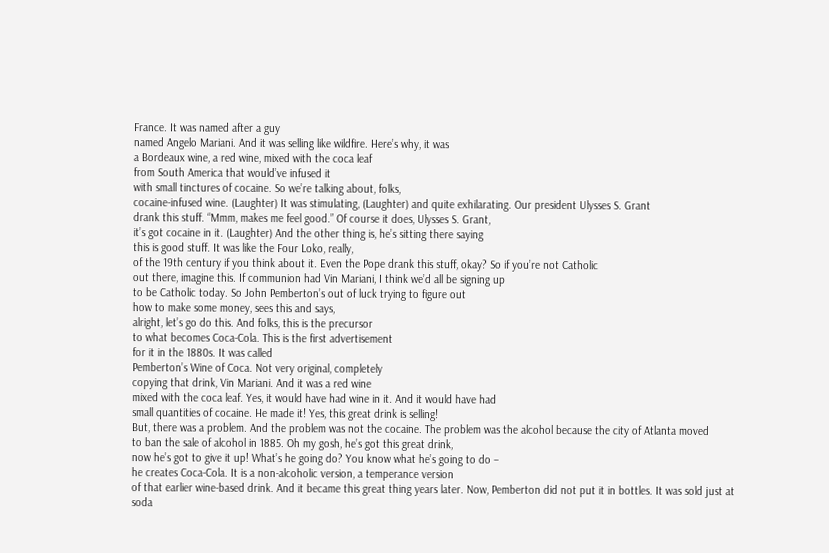France. It was named after a guy
named Angelo Mariani. And it was selling like wildfire. Here’s why, it was
a Bordeaux wine, a red wine, mixed with the coca leaf
from South America that would’ve infused it
with small tinctures of cocaine. So we’re talking about, folks,
cocaine-infused wine. (Laughter) It was stimulating, (Laughter) and quite exhilarating. Our president Ulysses S. Grant
drank this stuff. “Mmm, makes me feel good.” Of course it does, Ulysses S. Grant,
it’s got cocaine in it. (Laughter) And the other thing is, he’s sitting there saying
this is good stuff. It was like the Four Loko, really,
of the 19th century if you think about it. Even the Pope drank this stuff, okay? So if you’re not Catholic
out there, imagine this. If communion had Vin Mariani, I think we’d all be signing up
to be Catholic today. So John Pemberton’s out of luck trying to figure out
how to make some money, sees this and says,
alright, let’s go do this. And folks, this is the precursor
to what becomes Coca-Cola. This is the first advertisement
for it in the 1880s. It was called
Pemberton’s Wine of Coca. Not very original, completely
copying that drink, Vin Mariani. And it was a red wine
mixed with the coca leaf. Yes, it would have had wine in it. And it would have had
small quantities of cocaine. He made it! Yes, this great drink is selling!
But, there was a problem. And the problem was not the cocaine. The problem was the alcohol because the city of Atlanta moved
to ban the sale of alcohol in 1885. Oh my gosh, he’s got this great drink,
now he’s got to give it up! What’s he going do? You know what he’s going to do –
he creates Coca-Cola. It is a non-alcoholic version, a temperance version
of that earlier wine-based drink. And it became this great thing years later. Now, Pemberton did not put it in bottles. It was sold just at soda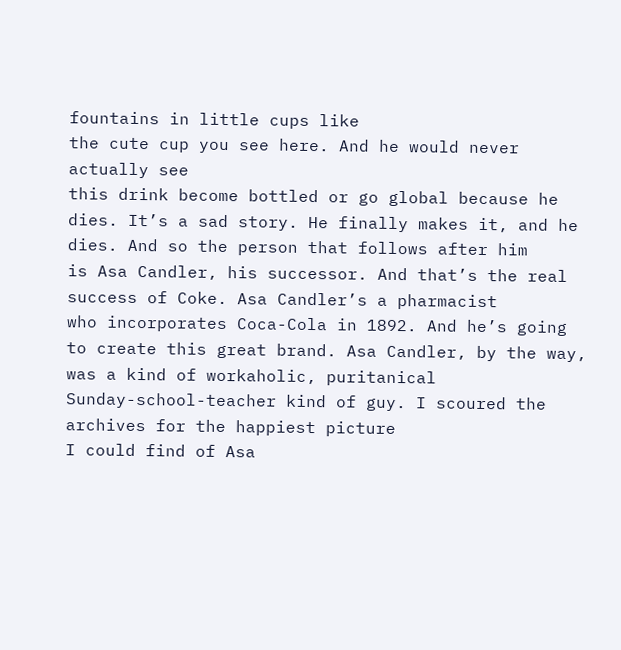fountains in little cups like
the cute cup you see here. And he would never actually see
this drink become bottled or go global because he dies. It’s a sad story. He finally makes it, and he dies. And so the person that follows after him
is Asa Candler, his successor. And that’s the real success of Coke. Asa Candler’s a pharmacist
who incorporates Coca-Cola in 1892. And he’s going to create this great brand. Asa Candler, by the way, was a kind of workaholic, puritanical
Sunday-school-teacher kind of guy. I scoured the archives for the happiest picture
I could find of Asa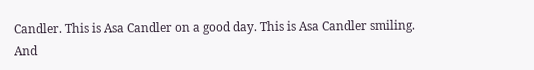Candler. This is Asa Candler on a good day. This is Asa Candler smiling. And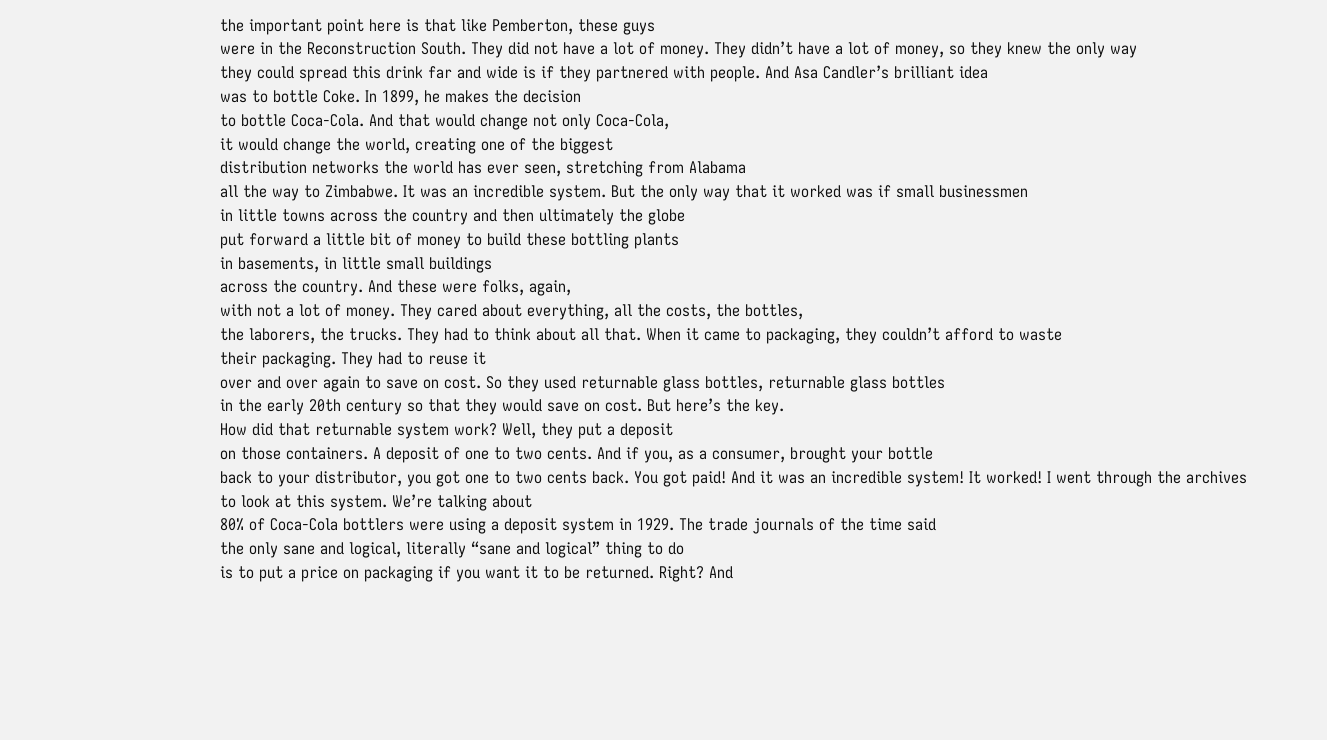the important point here is that like Pemberton, these guys
were in the Reconstruction South. They did not have a lot of money. They didn’t have a lot of money, so they knew the only way
they could spread this drink far and wide is if they partnered with people. And Asa Candler’s brilliant idea
was to bottle Coke. In 1899, he makes the decision
to bottle Coca-Cola. And that would change not only Coca-Cola,
it would change the world, creating one of the biggest
distribution networks the world has ever seen, stretching from Alabama
all the way to Zimbabwe. It was an incredible system. But the only way that it worked was if small businessmen
in little towns across the country and then ultimately the globe
put forward a little bit of money to build these bottling plants
in basements, in little small buildings
across the country. And these were folks, again,
with not a lot of money. They cared about everything, all the costs, the bottles,
the laborers, the trucks. They had to think about all that. When it came to packaging, they couldn’t afford to waste
their packaging. They had to reuse it
over and over again to save on cost. So they used returnable glass bottles, returnable glass bottles
in the early 20th century so that they would save on cost. But here’s the key.
How did that returnable system work? Well, they put a deposit
on those containers. A deposit of one to two cents. And if you, as a consumer, brought your bottle
back to your distributor, you got one to two cents back. You got paid! And it was an incredible system! It worked! I went through the archives
to look at this system. We’re talking about
80% of Coca-Cola bottlers were using a deposit system in 1929. The trade journals of the time said
the only sane and logical, literally “sane and logical” thing to do
is to put a price on packaging if you want it to be returned. Right? And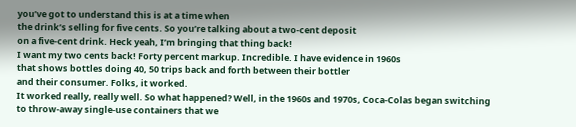you’ve got to understand this is at a time when
the drink’s selling for five cents. So you’re talking about a two-cent deposit
on a five-cent drink. Heck yeah, I’m bringing that thing back!
I want my two cents back! Forty percent markup. Incredible. I have evidence in 1960s
that shows bottles doing 40, 50 trips back and forth between their bottler
and their consumer. Folks, it worked.
It worked really, really well. So what happened? Well, in the 1960s and 1970s, Coca-Colas began switching
to throw-away single-use containers that we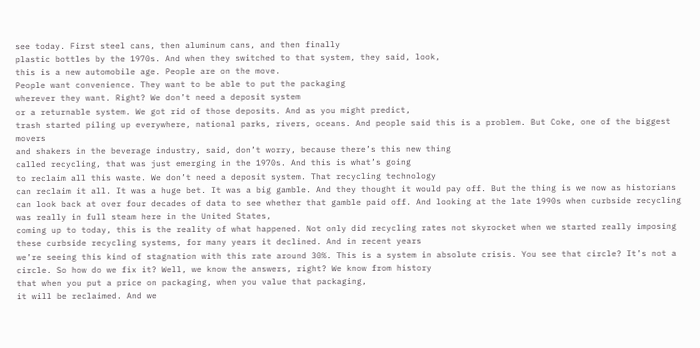see today. First steel cans, then aluminum cans, and then finally
plastic bottles by the 1970s. And when they switched to that system, they said, look,
this is a new automobile age. People are on the move.
People want convenience. They want to be able to put the packaging
wherever they want. Right? We don’t need a deposit system
or a returnable system. We got rid of those deposits. And as you might predict,
trash started piling up everywhere, national parks, rivers, oceans. And people said this is a problem. But Coke, one of the biggest movers
and shakers in the beverage industry, said, don’t worry, because there’s this new thing
called recycling, that was just emerging in the 1970s. And this is what’s going
to reclaim all this waste. We don’t need a deposit system. That recycling technology
can reclaim it all. It was a huge bet. It was a big gamble. And they thought it would pay off. But the thing is we now as historians
can look back at over four decades of data to see whether that gamble paid off. And looking at the late 1990s when curbside recycling
was really in full steam here in the United States,
coming up to today, this is the reality of what happened. Not only did recycling rates not skyrocket when we started really imposing
these curbside recycling systems, for many years it declined. And in recent years
we’re seeing this kind of stagnation with this rate around 30%. This is a system in absolute crisis. You see that circle? It’s not a circle. So how do we fix it? Well, we know the answers, right? We know from history
that when you put a price on packaging, when you value that packaging,
it will be reclaimed. And we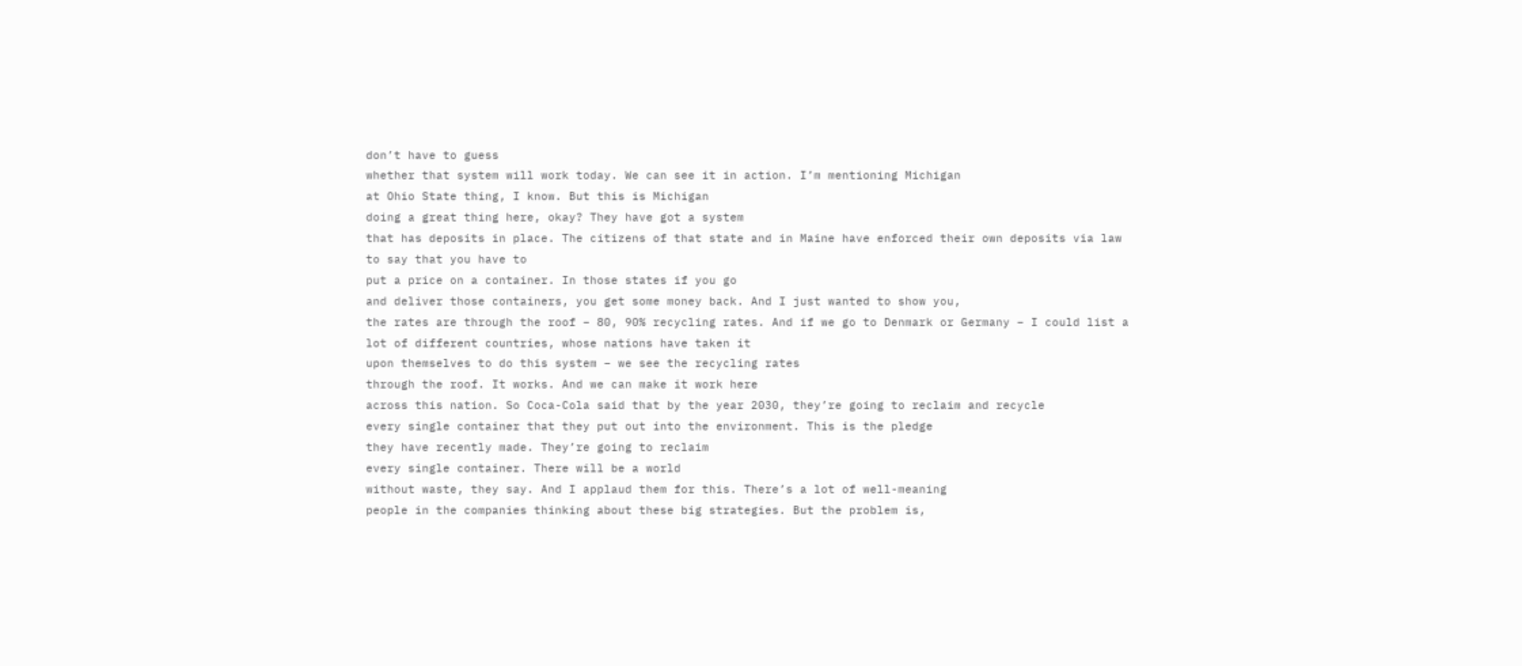don’t have to guess
whether that system will work today. We can see it in action. I’m mentioning Michigan
at Ohio State thing, I know. But this is Michigan
doing a great thing here, okay? They have got a system
that has deposits in place. The citizens of that state and in Maine have enforced their own deposits via law to say that you have to
put a price on a container. In those states if you go
and deliver those containers, you get some money back. And I just wanted to show you,
the rates are through the roof – 80, 90% recycling rates. And if we go to Denmark or Germany – I could list a lot of different countries, whose nations have taken it
upon themselves to do this system – we see the recycling rates
through the roof. It works. And we can make it work here
across this nation. So Coca-Cola said that by the year 2030, they’re going to reclaim and recycle
every single container that they put out into the environment. This is the pledge
they have recently made. They’re going to reclaim
every single container. There will be a world
without waste, they say. And I applaud them for this. There’s a lot of well-meaning
people in the companies thinking about these big strategies. But the problem is,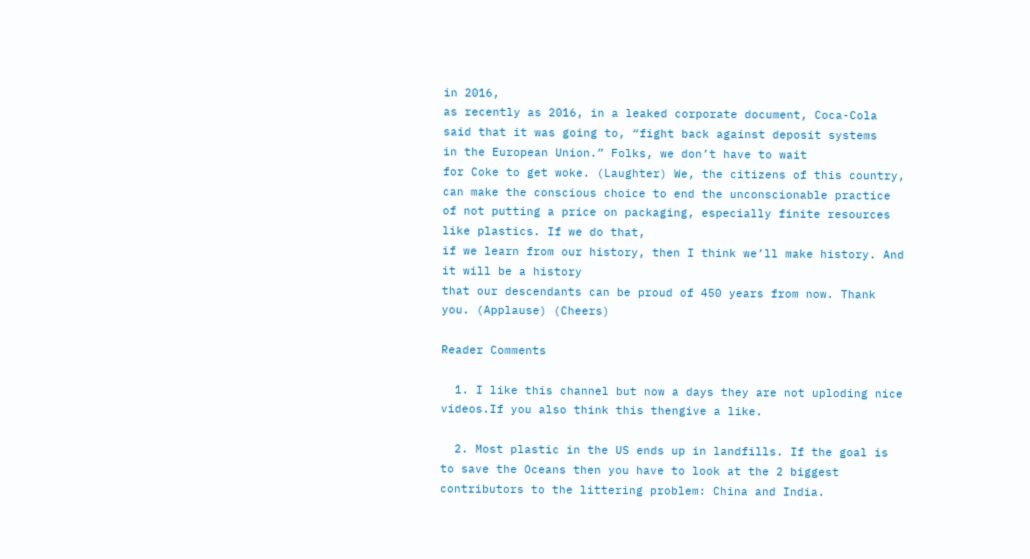in 2016,
as recently as 2016, in a leaked corporate document, Coca-Cola said that it was going to, “fight back against deposit systems
in the European Union.” Folks, we don’t have to wait
for Coke to get woke. (Laughter) We, the citizens of this country,
can make the conscious choice to end the unconscionable practice
of not putting a price on packaging, especially finite resources like plastics. If we do that,
if we learn from our history, then I think we’ll make history. And it will be a history
that our descendants can be proud of 450 years from now. Thank you. (Applause) (Cheers)

Reader Comments

  1. I like this channel but now a days they are not uploding nice videos.If you also think this thengive a like.

  2. Most plastic in the US ends up in landfills. If the goal is to save the Oceans then you have to look at the 2 biggest contributors to the littering problem: China and India.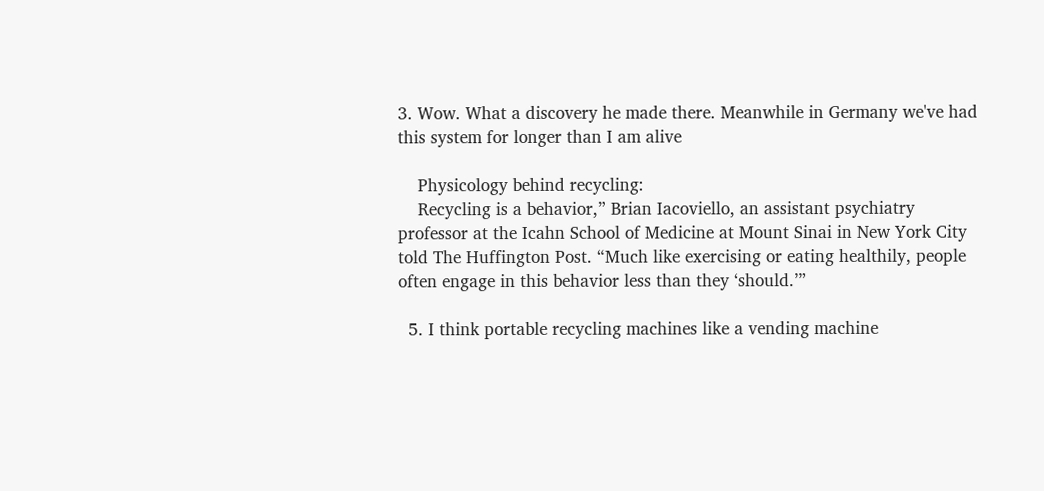3. Wow. What a discovery he made there. Meanwhile in Germany we've had this system for longer than I am alive

    Physicology behind recycling:
    Recycling is a behavior,” Brian Iacoviello, an assistant psychiatry professor at the Icahn School of Medicine at Mount Sinai in New York City told The Huffington Post. “Much like exercising or eating healthily, people often engage in this behavior less than they ‘should.’”

  5. I think portable recycling machines like a vending machine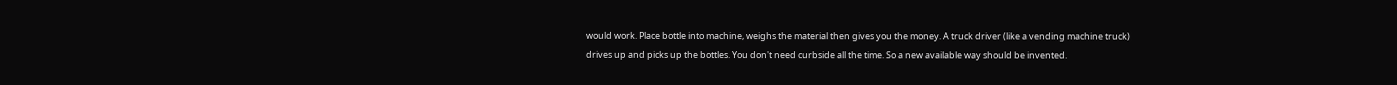would work. Place bottle into machine, weighs the material then gives you the money. A truck driver (like a vending machine truck) drives up and picks up the bottles. You don't need curbside all the time. So a new available way should be invented.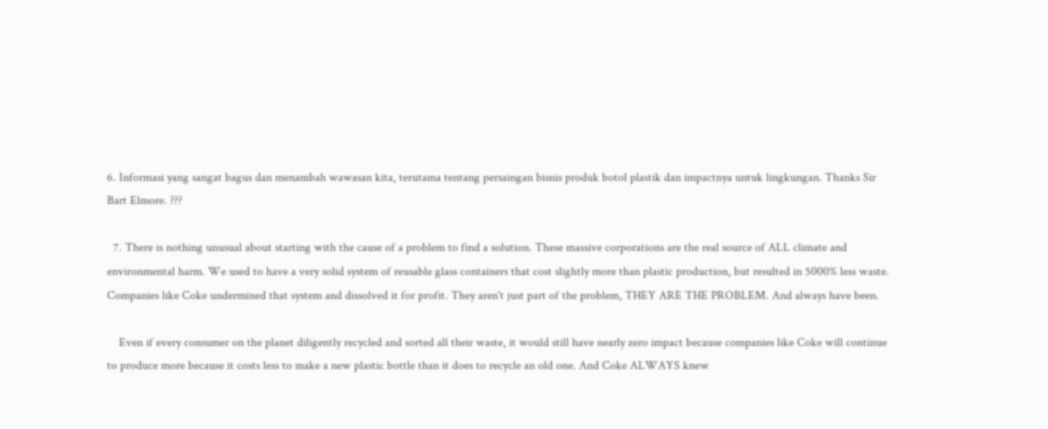6. Informasi yang sangat bagus dan menambah wawasan kita, terutama tentang persaingan bisnis produk botol plastik dan impactnya untuk lingkungan. Thanks Sir Bart Elmore. ???

  7. There is nothing unusual about starting with the cause of a problem to find a solution. These massive corporations are the real source of ALL climate and environmental harm. We used to have a very solid system of reusable glass containers that cost slightly more than plastic production, but resulted in 5000% less waste. Companies like Coke undermined that system and dissolved it for profit. They aren't just part of the problem, THEY ARE THE PROBLEM. And always have been.

    Even if every consumer on the planet diligently recycled and sorted all their waste, it would still have nearly zero impact because companies like Coke will continue to produce more because it costs less to make a new plastic bottle than it does to recycle an old one. And Coke ALWAYS knew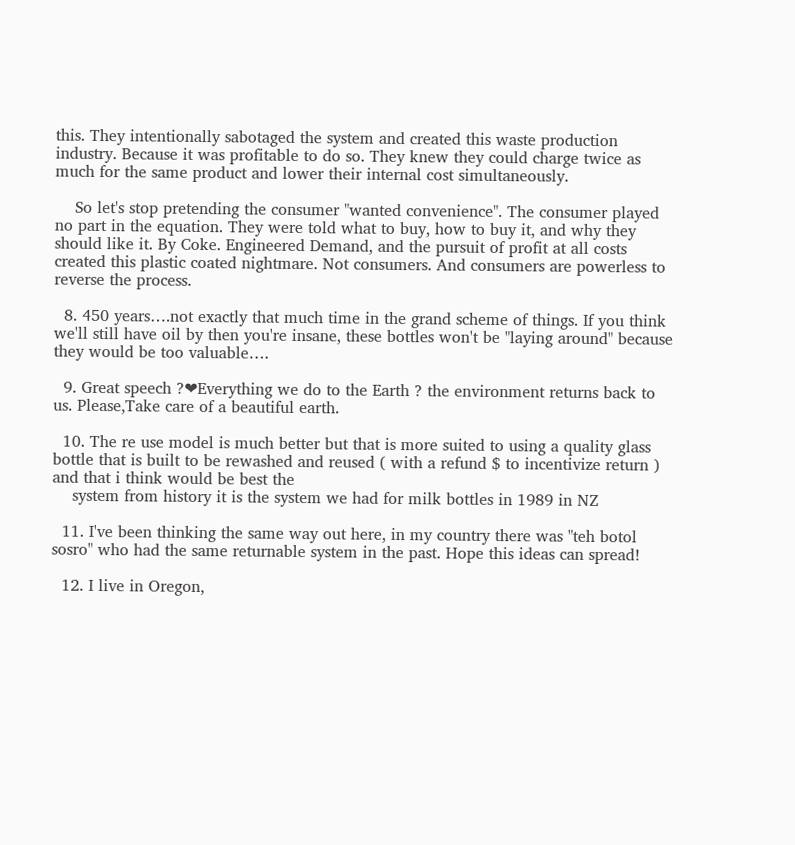this. They intentionally sabotaged the system and created this waste production industry. Because it was profitable to do so. They knew they could charge twice as much for the same product and lower their internal cost simultaneously.

    So let's stop pretending the consumer "wanted convenience". The consumer played no part in the equation. They were told what to buy, how to buy it, and why they should like it. By Coke. Engineered Demand, and the pursuit of profit at all costs created this plastic coated nightmare. Not consumers. And consumers are powerless to reverse the process.

  8. 450 years….not exactly that much time in the grand scheme of things. If you think we'll still have oil by then you're insane, these bottles won't be "laying around" because they would be too valuable….

  9. Great speech ?❤Everything we do to the Earth ? the environment returns back to us. Please,Take care of a beautiful earth.

  10. The re use model is much better but that is more suited to using a quality glass bottle that is built to be rewashed and reused ( with a refund $ to incentivize return ) and that i think would be best the
    system from history it is the system we had for milk bottles in 1989 in NZ

  11. I've been thinking the same way out here, in my country there was "teh botol sosro" who had the same returnable system in the past. Hope this ideas can spread!

  12. I live in Oregon,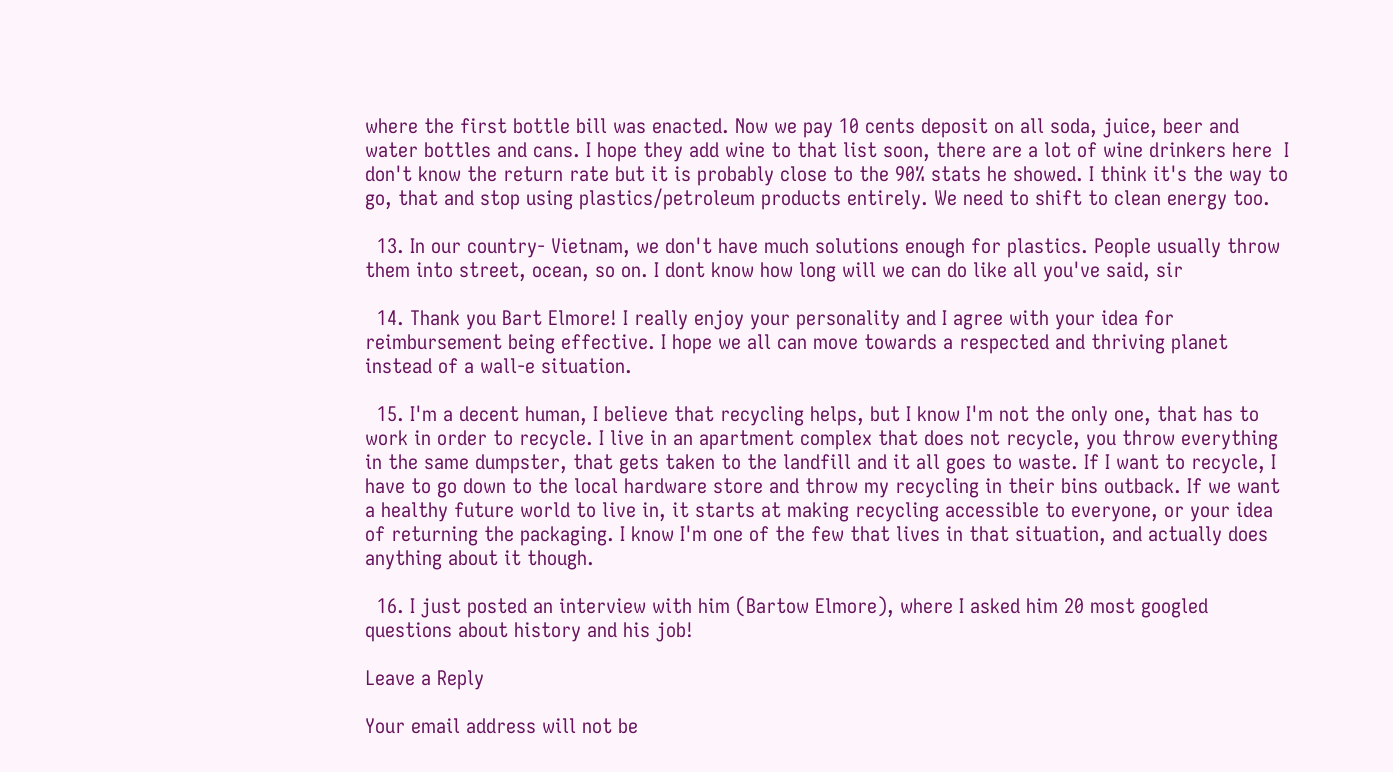where the first bottle bill was enacted. Now we pay 10 cents deposit on all soda, juice, beer and water bottles and cans. I hope they add wine to that list soon, there are a lot of wine drinkers here  I don't know the return rate but it is probably close to the 90% stats he showed. I think it's the way to go, that and stop using plastics/petroleum products entirely. We need to shift to clean energy too.

  13. In our country- Vietnam, we don't have much solutions enough for plastics. People usually throw them into street, ocean, so on. I dont know how long will we can do like all you've said, sir

  14. Thank you Bart Elmore! I really enjoy your personality and I agree with your idea for reimbursement being effective. I hope we all can move towards a respected and thriving planet instead of a wall-e situation.

  15. I'm a decent human, I believe that recycling helps, but I know I'm not the only one, that has to work in order to recycle. I live in an apartment complex that does not recycle, you throw everything in the same dumpster, that gets taken to the landfill and it all goes to waste. If I want to recycle, I have to go down to the local hardware store and throw my recycling in their bins outback. If we want a healthy future world to live in, it starts at making recycling accessible to everyone, or your idea of returning the packaging. I know I'm one of the few that lives in that situation, and actually does anything about it though.

  16. I just posted an interview with him (Bartow Elmore), where I asked him 20 most googled questions about history and his job!

Leave a Reply

Your email address will not be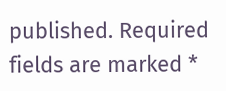published. Required fields are marked *